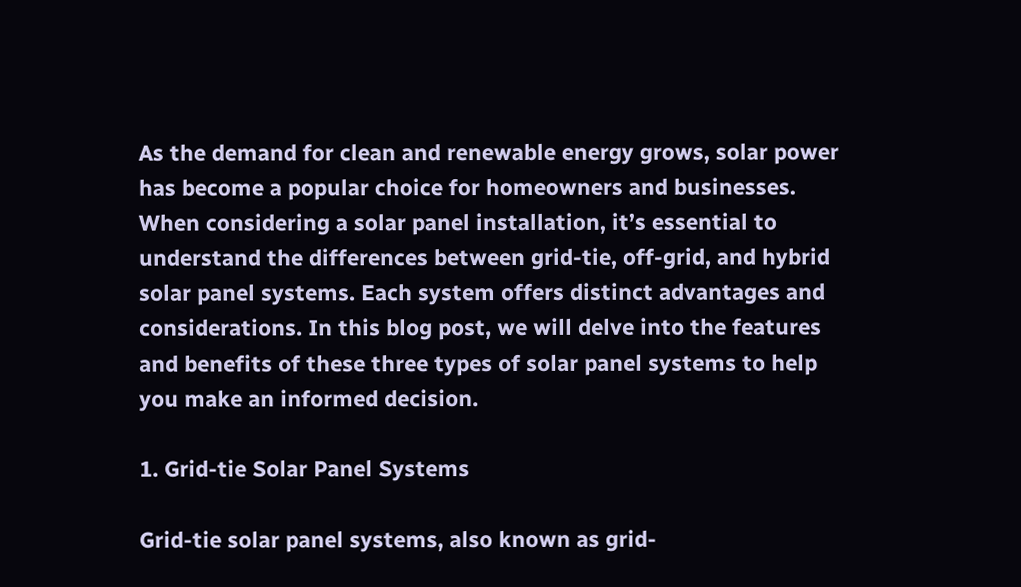As the demand for clean and renewable energy grows, solar power has become a popular choice for homeowners and businesses. When considering a solar panel installation, it’s essential to understand the differences between grid-tie, off-grid, and hybrid solar panel systems. Each system offers distinct advantages and considerations. In this blog post, we will delve into the features and benefits of these three types of solar panel systems to help you make an informed decision.

1. Grid-tie Solar Panel Systems

Grid-tie solar panel systems, also known as grid-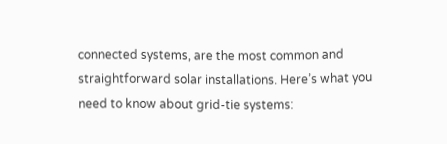connected systems, are the most common and straightforward solar installations. Here’s what you need to know about grid-tie systems: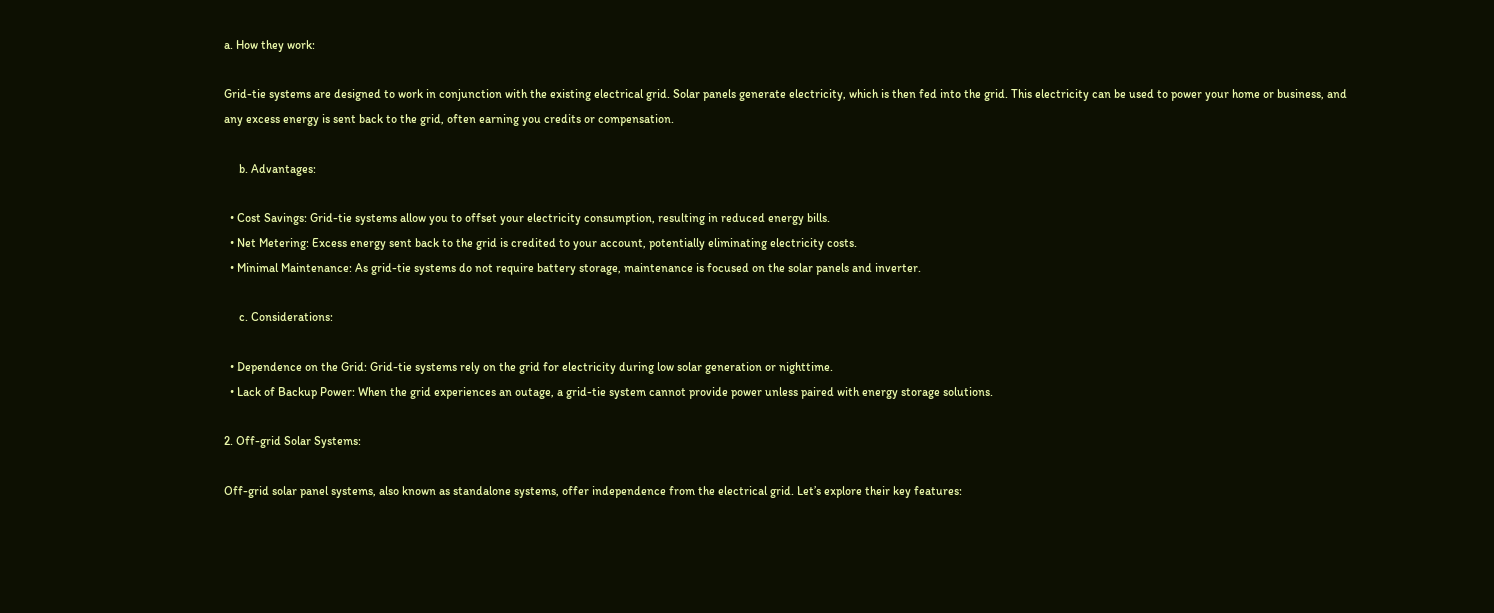a. How they work:

Grid-tie systems are designed to work in conjunction with the existing electrical grid. Solar panels generate electricity, which is then fed into the grid. This electricity can be used to power your home or business, and any excess energy is sent back to the grid, often earning you credits or compensation.

     b. Advantages:

  • Cost Savings: Grid-tie systems allow you to offset your electricity consumption, resulting in reduced energy bills.
  • Net Metering: Excess energy sent back to the grid is credited to your account, potentially eliminating electricity costs.
  • Minimal Maintenance: As grid-tie systems do not require battery storage, maintenance is focused on the solar panels and inverter.

     c. Considerations:

  • Dependence on the Grid: Grid-tie systems rely on the grid for electricity during low solar generation or nighttime.
  • Lack of Backup Power: When the grid experiences an outage, a grid-tie system cannot provide power unless paired with energy storage solutions.

2. Off-grid Solar Systems:

Off-grid solar panel systems, also known as standalone systems, offer independence from the electrical grid. Let’s explore their key features: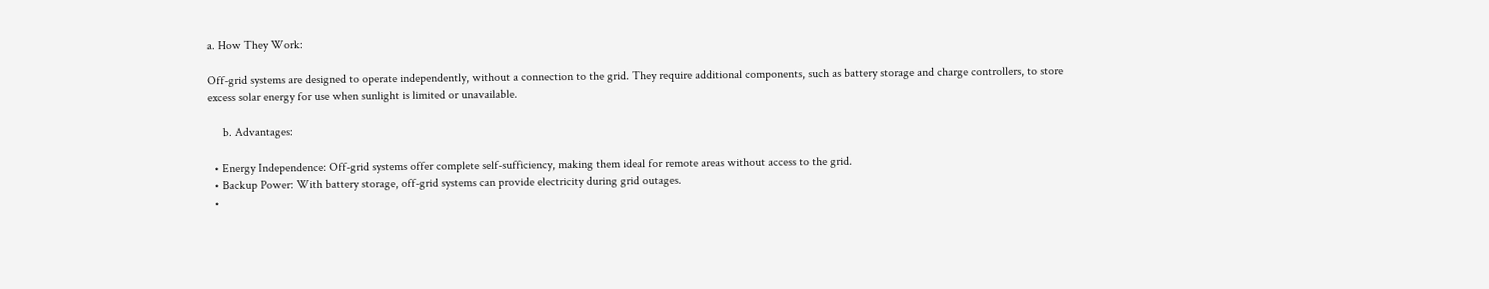a. How They Work:

Off-grid systems are designed to operate independently, without a connection to the grid. They require additional components, such as battery storage and charge controllers, to store excess solar energy for use when sunlight is limited or unavailable.

     b. Advantages:

  • Energy Independence: Off-grid systems offer complete self-sufficiency, making them ideal for remote areas without access to the grid.
  • Backup Power: With battery storage, off-grid systems can provide electricity during grid outages.
  •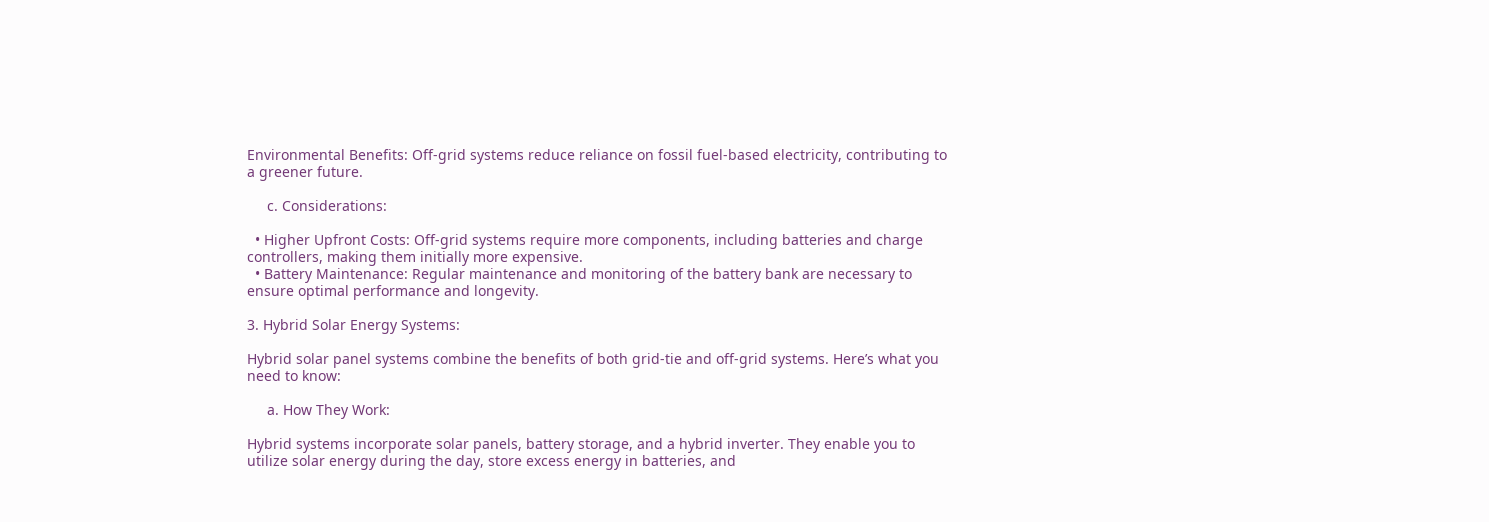Environmental Benefits: Off-grid systems reduce reliance on fossil fuel-based electricity, contributing to a greener future.

     c. Considerations:

  • Higher Upfront Costs: Off-grid systems require more components, including batteries and charge controllers, making them initially more expensive.
  • Battery Maintenance: Regular maintenance and monitoring of the battery bank are necessary to ensure optimal performance and longevity.

3. Hybrid Solar Energy Systems:

Hybrid solar panel systems combine the benefits of both grid-tie and off-grid systems. Here’s what you need to know:

     a. How They Work:

Hybrid systems incorporate solar panels, battery storage, and a hybrid inverter. They enable you to utilize solar energy during the day, store excess energy in batteries, and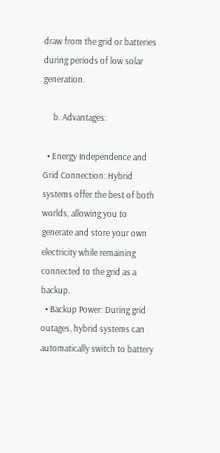draw from the grid or batteries during periods of low solar generation.

     b. Advantages:

  • Energy Independence and Grid Connection: Hybrid systems offer the best of both worlds, allowing you to generate and store your own electricity while remaining connected to the grid as a backup.
  • Backup Power: During grid outages, hybrid systems can automatically switch to battery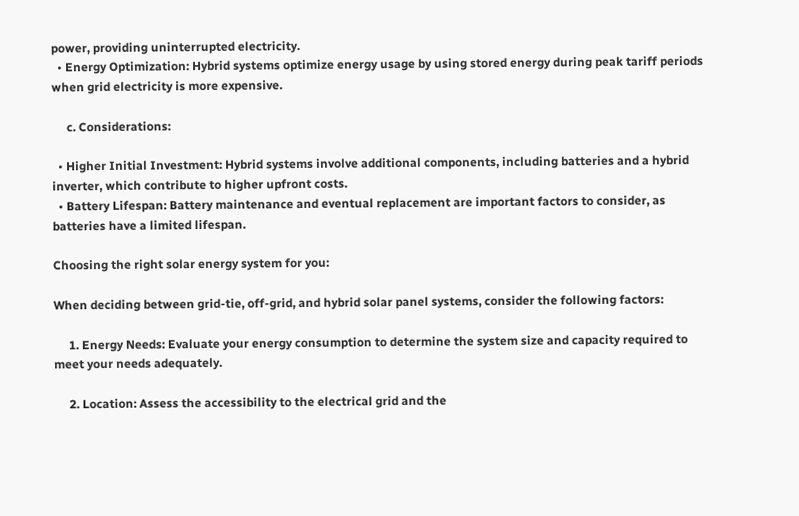power, providing uninterrupted electricity.
  • Energy Optimization: Hybrid systems optimize energy usage by using stored energy during peak tariff periods when grid electricity is more expensive.

     c. Considerations:

  • Higher Initial Investment: Hybrid systems involve additional components, including batteries and a hybrid inverter, which contribute to higher upfront costs.
  • Battery Lifespan: Battery maintenance and eventual replacement are important factors to consider, as batteries have a limited lifespan.

Choosing the right solar energy system for you:

When deciding between grid-tie, off-grid, and hybrid solar panel systems, consider the following factors:

     1. Energy Needs: Evaluate your energy consumption to determine the system size and capacity required to meet your needs adequately.

     2. Location: Assess the accessibility to the electrical grid and the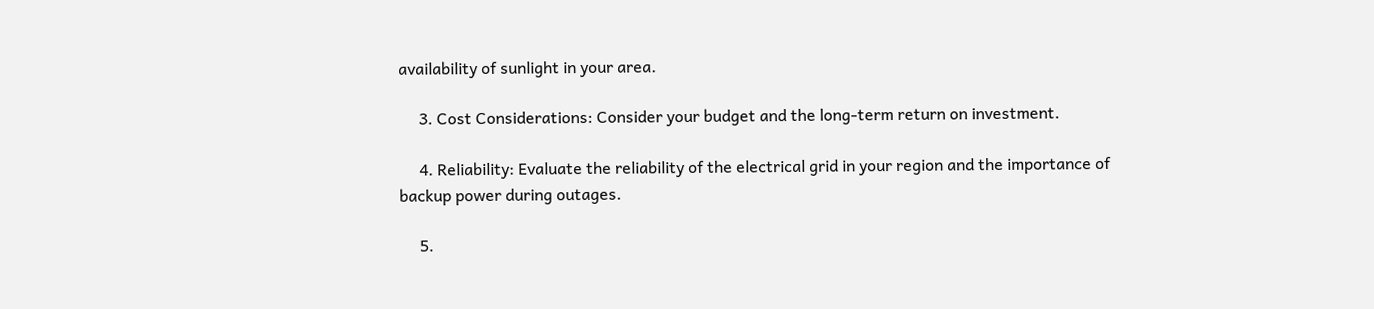availability of sunlight in your area.

     3. Cost Considerations: Consider your budget and the long-term return on investment.

     4. Reliability: Evaluate the reliability of the electrical grid in your region and the importance of backup power during outages.

     5.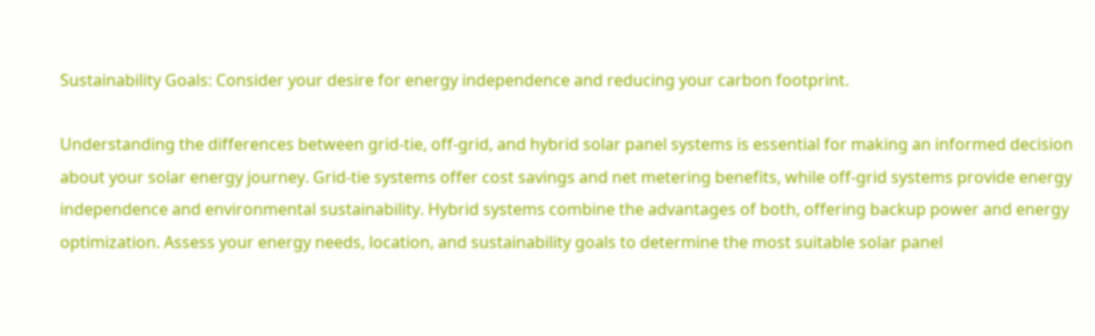Sustainability Goals: Consider your desire for energy independence and reducing your carbon footprint.

Understanding the differences between grid-tie, off-grid, and hybrid solar panel systems is essential for making an informed decision about your solar energy journey. Grid-tie systems offer cost savings and net metering benefits, while off-grid systems provide energy independence and environmental sustainability. Hybrid systems combine the advantages of both, offering backup power and energy optimization. Assess your energy needs, location, and sustainability goals to determine the most suitable solar panel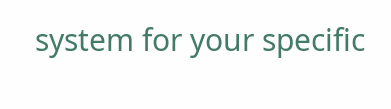system for your specific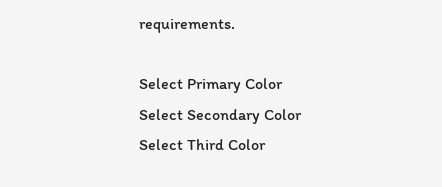requirements.

Select Primary Color
Select Secondary Color
Select Third Color